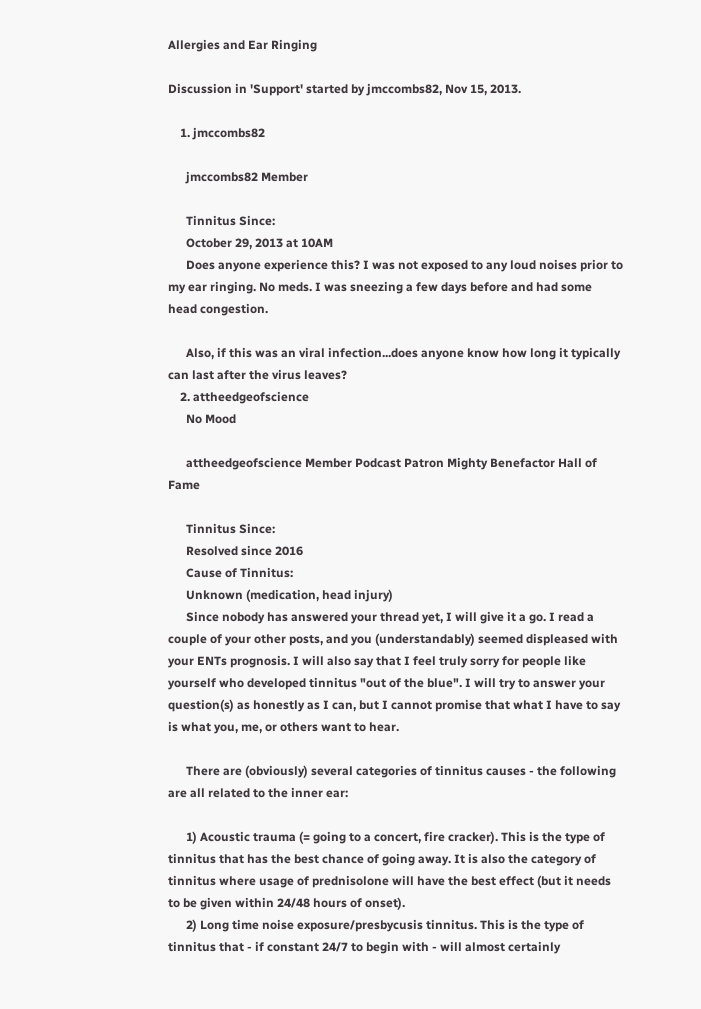Allergies and Ear Ringing

Discussion in 'Support' started by jmccombs82, Nov 15, 2013.

    1. jmccombs82

      jmccombs82 Member

      Tinnitus Since:
      October 29, 2013 at 10AM
      Does anyone experience this? I was not exposed to any loud noises prior to my ear ringing. No meds. I was sneezing a few days before and had some head congestion.

      Also, if this was an viral infection...does anyone know how long it typically can last after the virus leaves?
    2. attheedgeofscience
      No Mood

      attheedgeofscience Member Podcast Patron Mighty Benefactor Hall of Fame

      Tinnitus Since:
      Resolved since 2016
      Cause of Tinnitus:
      Unknown (medication, head injury)
      Since nobody has answered your thread yet, I will give it a go. I read a couple of your other posts, and you (understandably) seemed displeased with your ENTs prognosis. I will also say that I feel truly sorry for people like yourself who developed tinnitus "out of the blue". I will try to answer your question(s) as honestly as I can, but I cannot promise that what I have to say is what you, me, or others want to hear.

      There are (obviously) several categories of tinnitus causes - the following are all related to the inner ear:

      1) Acoustic trauma (= going to a concert, fire cracker). This is the type of tinnitus that has the best chance of going away. It is also the category of tinnitus where usage of prednisolone will have the best effect (but it needs to be given within 24/48 hours of onset).
      2) Long time noise exposure/presbycusis tinnitus. This is the type of tinnitus that - if constant 24/7 to begin with - will almost certainly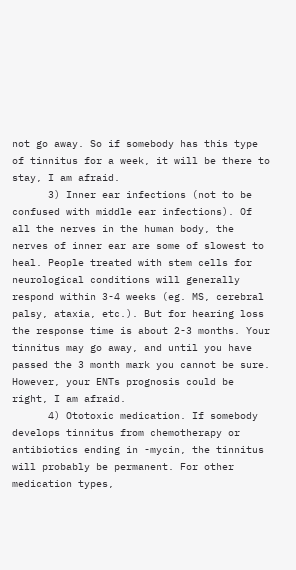not go away. So if somebody has this type of tinnitus for a week, it will be there to stay, I am afraid.
      3) Inner ear infections (not to be confused with middle ear infections). Of all the nerves in the human body, the nerves of inner ear are some of slowest to heal. People treated with stem cells for neurological conditions will generally respond within 3-4 weeks (eg. MS, cerebral palsy, ataxia, etc.). But for hearing loss the response time is about 2-3 months. Your tinnitus may go away, and until you have passed the 3 month mark you cannot be sure. However, your ENTs prognosis could be right, I am afraid.
      4) Ototoxic medication. If somebody develops tinnitus from chemotherapy or antibiotics ending in -mycin, the tinnitus will probably be permanent. For other medication types,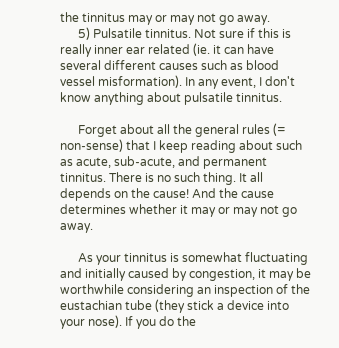the tinnitus may or may not go away.
      5) Pulsatile tinnitus. Not sure if this is really inner ear related (ie. it can have several different causes such as blood vessel misformation). In any event, I don't know anything about pulsatile tinnitus.

      Forget about all the general rules (= non-sense) that I keep reading about such as acute, sub-acute, and permanent tinnitus. There is no such thing. It all depends on the cause! And the cause determines whether it may or may not go away.

      As your tinnitus is somewhat fluctuating and initially caused by congestion, it may be worthwhile considering an inspection of the eustachian tube (they stick a device into your nose). If you do the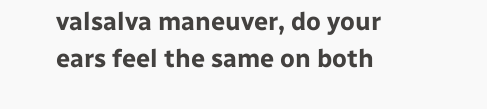valsalva maneuver, do your ears feel the same on both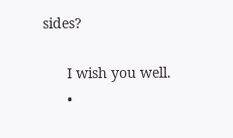sides?

      I wish you well.
      •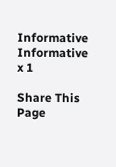Informative Informative x 1

Share This Page